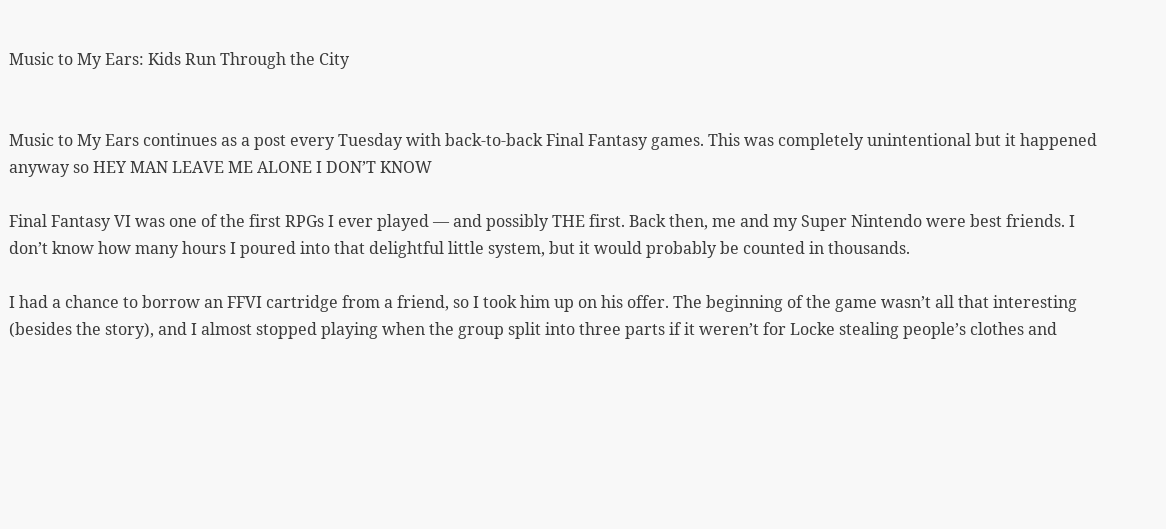Music to My Ears: Kids Run Through the City


Music to My Ears continues as a post every Tuesday with back-to-back Final Fantasy games. This was completely unintentional but it happened anyway so HEY MAN LEAVE ME ALONE I DON’T KNOW

Final Fantasy VI was one of the first RPGs I ever played — and possibly THE first. Back then, me and my Super Nintendo were best friends. I don’t know how many hours I poured into that delightful little system, but it would probably be counted in thousands.

I had a chance to borrow an FFVI cartridge from a friend, so I took him up on his offer. The beginning of the game wasn’t all that interesting (besides the story), and I almost stopped playing when the group split into three parts if it weren’t for Locke stealing people’s clothes and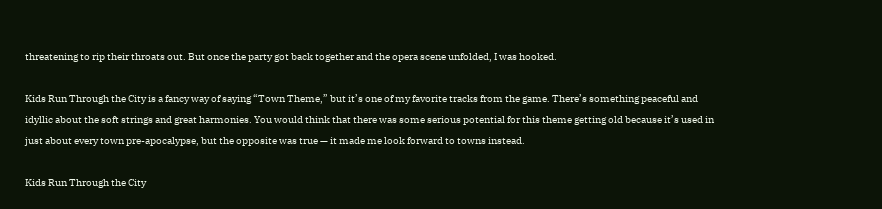threatening to rip their throats out. But once the party got back together and the opera scene unfolded, I was hooked.

Kids Run Through the City is a fancy way of saying “Town Theme,” but it’s one of my favorite tracks from the game. There’s something peaceful and idyllic about the soft strings and great harmonies. You would think that there was some serious potential for this theme getting old because it’s used in just about every town pre-apocalypse, but the opposite was true — it made me look forward to towns instead.

Kids Run Through the City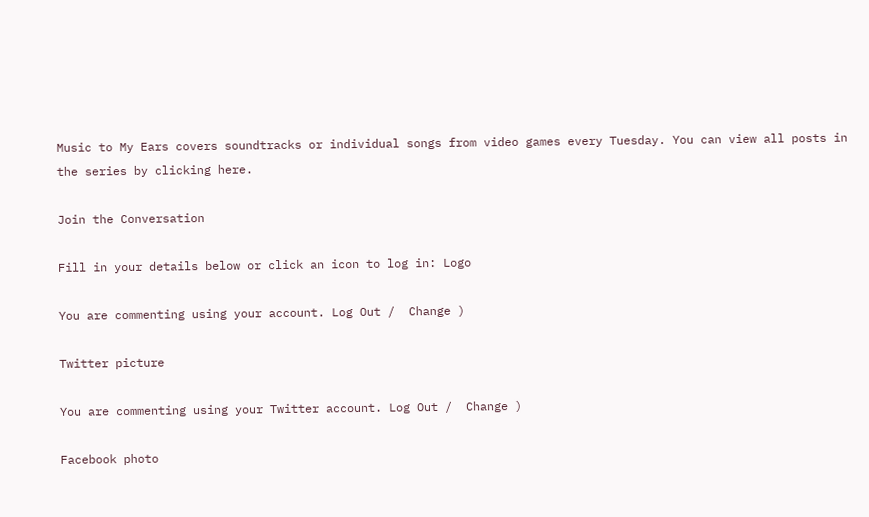Music to My Ears covers soundtracks or individual songs from video games every Tuesday. You can view all posts in the series by clicking here.

Join the Conversation

Fill in your details below or click an icon to log in: Logo

You are commenting using your account. Log Out /  Change )

Twitter picture

You are commenting using your Twitter account. Log Out /  Change )

Facebook photo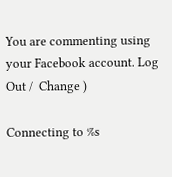You are commenting using your Facebook account. Log Out /  Change )

Connecting to %s